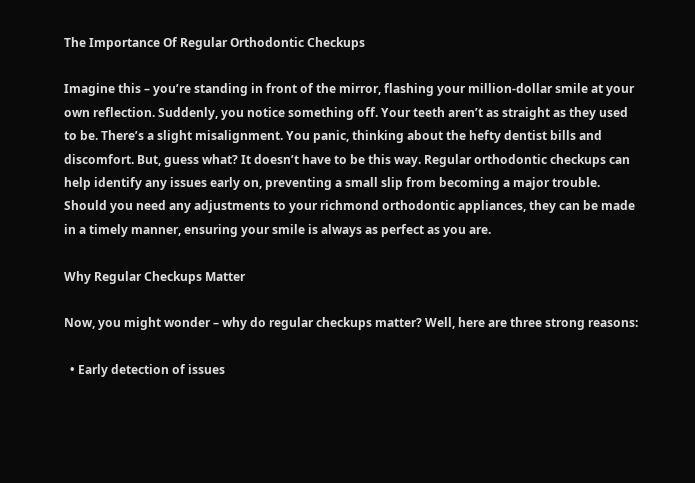The Importance Of Regular Orthodontic Checkups

Imagine this – you’re standing in front of the mirror, flashing your million-dollar smile at your own reflection. Suddenly, you notice something off. Your teeth aren’t as straight as they used to be. There’s a slight misalignment. You panic, thinking about the hefty dentist bills and discomfort. But, guess what? It doesn’t have to be this way. Regular orthodontic checkups can help identify any issues early on, preventing a small slip from becoming a major trouble. Should you need any adjustments to your richmond orthodontic appliances, they can be made in a timely manner, ensuring your smile is always as perfect as you are.

Why Regular Checkups Matter

Now, you might wonder – why do regular checkups matter? Well, here are three strong reasons:

  • Early detection of issues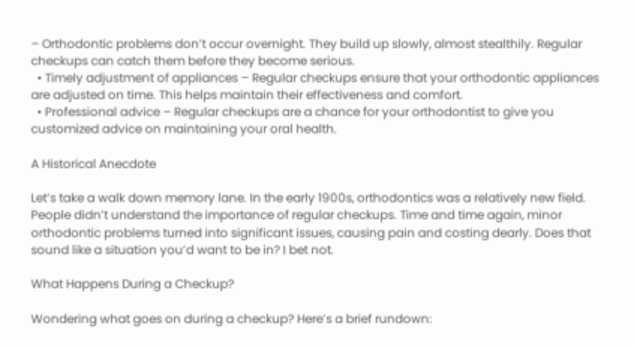– Orthodontic problems don’t occur overnight. They build up slowly, almost stealthily. Regular checkups can catch them before they become serious.
  • Timely adjustment of appliances – Regular checkups ensure that your orthodontic appliances are adjusted on time. This helps maintain their effectiveness and comfort.
  • Professional advice – Regular checkups are a chance for your orthodontist to give you customized advice on maintaining your oral health.

A Historical Anecdote

Let’s take a walk down memory lane. In the early 1900s, orthodontics was a relatively new field. People didn’t understand the importance of regular checkups. Time and time again, minor orthodontic problems turned into significant issues, causing pain and costing dearly. Does that sound like a situation you’d want to be in? I bet not.

What Happens During a Checkup?

Wondering what goes on during a checkup? Here’s a brief rundown: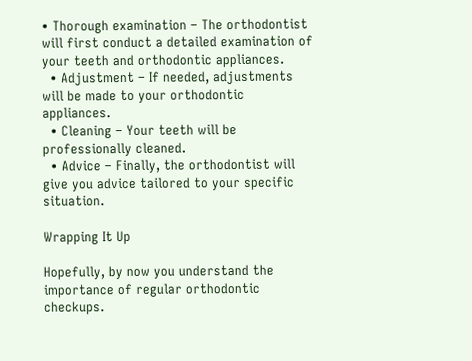• Thorough examination – The orthodontist will first conduct a detailed examination of your teeth and orthodontic appliances.
  • Adjustment – If needed, adjustments will be made to your orthodontic appliances.
  • Cleaning – Your teeth will be professionally cleaned.
  • Advice – Finally, the orthodontist will give you advice tailored to your specific situation.

Wrapping It Up

Hopefully, by now you understand the importance of regular orthodontic checkups.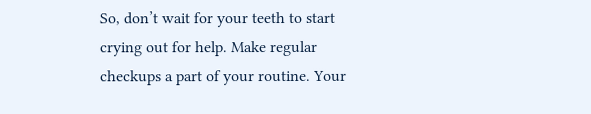So, don’t wait for your teeth to start crying out for help. Make regular checkups a part of your routine. Your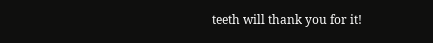teeth will thank you for it!